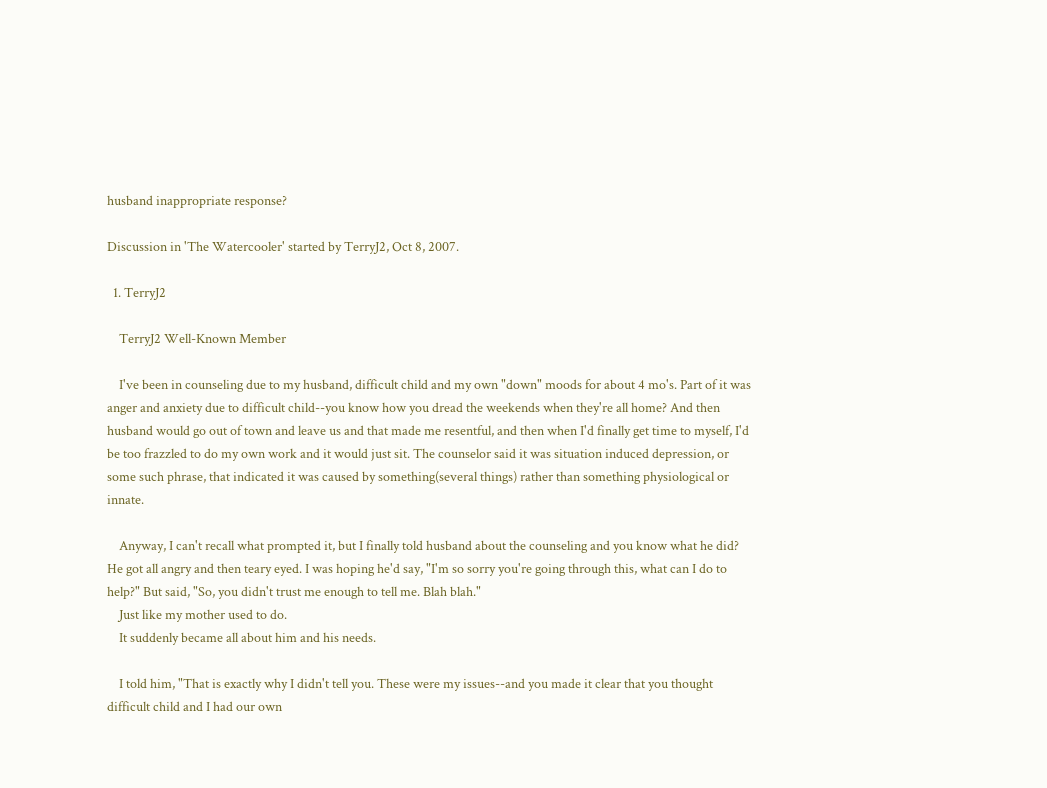husband inappropriate response?

Discussion in 'The Watercooler' started by TerryJ2, Oct 8, 2007.

  1. TerryJ2

    TerryJ2 Well-Known Member

    I've been in counseling due to my husband, difficult child and my own "down" moods for about 4 mo's. Part of it was anger and anxiety due to difficult child--you know how you dread the weekends when they're all home? And then husband would go out of town and leave us and that made me resentful, and then when I'd finally get time to myself, I'd be too frazzled to do my own work and it would just sit. The counselor said it was situation induced depression, or some such phrase, that indicated it was caused by something(several things) rather than something physiological or innate.

    Anyway, I can't recall what prompted it, but I finally told husband about the counseling and you know what he did? He got all angry and then teary eyed. I was hoping he'd say, "I'm so sorry you're going through this, what can I do to help?" But said, "So, you didn't trust me enough to tell me. Blah blah."
    Just like my mother used to do.
    It suddenly became all about him and his needs.

    I told him, "That is exactly why I didn't tell you. These were my issues--and you made it clear that you thought difficult child and I had our own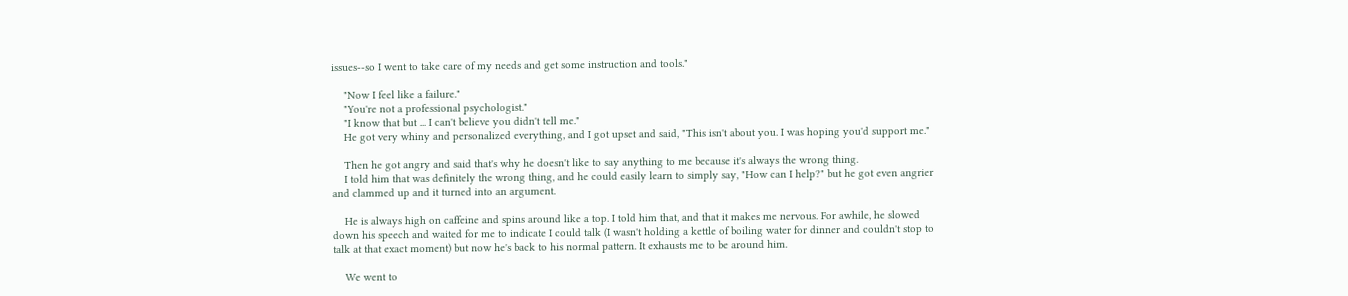issues--so I went to take care of my needs and get some instruction and tools."

    "Now I feel like a failure."
    "You're not a professional psychologist."
    "I know that but ... I can't believe you didn't tell me."
    He got very whiny and personalized everything, and I got upset and said, "This isn't about you. I was hoping you'd support me."

    Then he got angry and said that's why he doesn't like to say anything to me because it's always the wrong thing.
    I told him that was definitely the wrong thing, and he could easily learn to simply say, "How can I help?" but he got even angrier and clammed up and it turned into an argument.

    He is always high on caffeine and spins around like a top. I told him that, and that it makes me nervous. For awhile, he slowed down his speech and waited for me to indicate I could talk (I wasn't holding a kettle of boiling water for dinner and couldn't stop to talk at that exact moment) but now he's back to his normal pattern. It exhausts me to be around him.

    We went to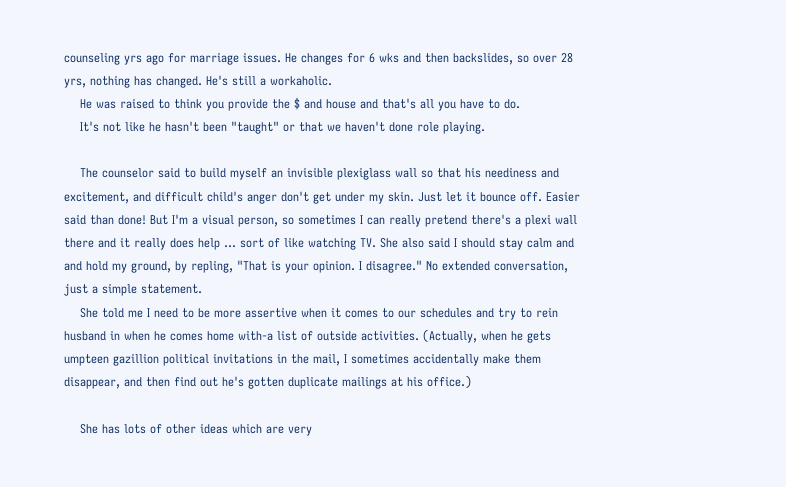counseling yrs ago for marriage issues. He changes for 6 wks and then backslides, so over 28 yrs, nothing has changed. He's still a workaholic.
    He was raised to think you provide the $ and house and that's all you have to do.
    It's not like he hasn't been "taught" or that we haven't done role playing.

    The counselor said to build myself an invisible plexiglass wall so that his neediness and excitement, and difficult child's anger don't get under my skin. Just let it bounce off. Easier said than done! But I'm a visual person, so sometimes I can really pretend there's a plexi wall there and it really does help ... sort of like watching TV. She also said I should stay calm and and hold my ground, by repling, "That is your opinion. I disagree." No extended conversation, just a simple statement.
    She told me I need to be more assertive when it comes to our schedules and try to rein husband in when he comes home with-a list of outside activities. (Actually, when he gets umpteen gazillion political invitations in the mail, I sometimes accidentally make them disappear, and then find out he's gotten duplicate mailings at his office.)

    She has lots of other ideas which are very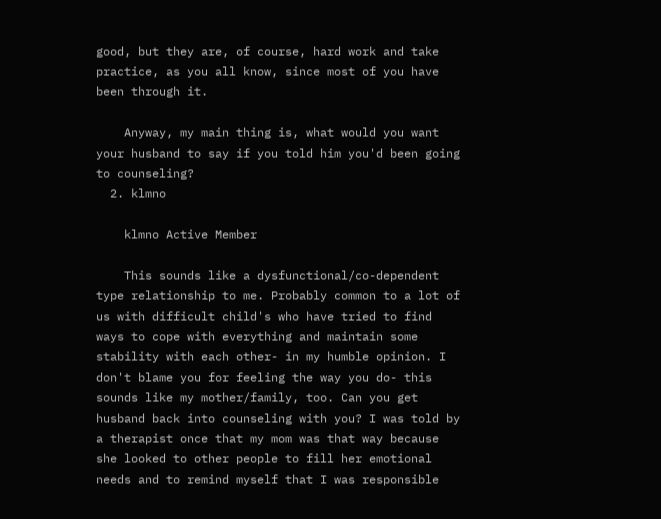good, but they are, of course, hard work and take practice, as you all know, since most of you have been through it.

    Anyway, my main thing is, what would you want your husband to say if you told him you'd been going to counseling?
  2. klmno

    klmno Active Member

    This sounds like a dysfunctional/co-dependent type relationship to me. Probably common to a lot of us with difficult child's who have tried to find ways to cope with everything and maintain some stability with each other- in my humble opinion. I don't blame you for feeling the way you do- this sounds like my mother/family, too. Can you get husband back into counseling with you? I was told by a therapist once that my mom was that way because she looked to other people to fill her emotional needs and to remind myself that I was responsible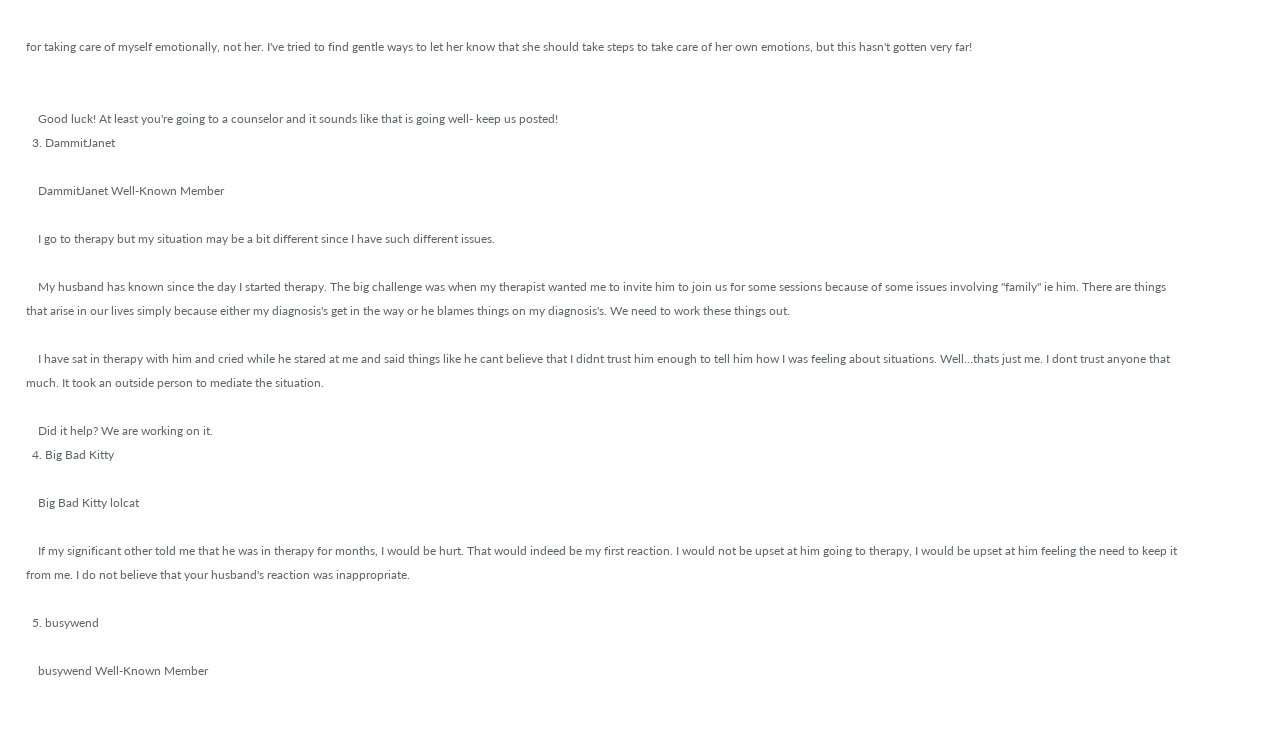for taking care of myself emotionally, not her. I've tried to find gentle ways to let her know that she should take steps to take care of her own emotions, but this hasn't gotten very far!


    Good luck! At least you're going to a counselor and it sounds like that is going well- keep us posted!
  3. DammitJanet

    DammitJanet Well-Known Member

    I go to therapy but my situation may be a bit different since I have such different issues.

    My husband has known since the day I started therapy. The big challenge was when my therapist wanted me to invite him to join us for some sessions because of some issues involving "family" ie him. There are things that arise in our lives simply because either my diagnosis's get in the way or he blames things on my diagnosis's. We need to work these things out.

    I have sat in therapy with him and cried while he stared at me and said things like he cant believe that I didnt trust him enough to tell him how I was feeling about situations. Well...thats just me. I dont trust anyone that much. It took an outside person to mediate the situation.

    Did it help? We are working on it.
  4. Big Bad Kitty

    Big Bad Kitty lolcat

    If my significant other told me that he was in therapy for months, I would be hurt. That would indeed be my first reaction. I would not be upset at him going to therapy, I would be upset at him feeling the need to keep it from me. I do not believe that your husband's reaction was inappropriate.

  5. busywend

    busywend Well-Known Member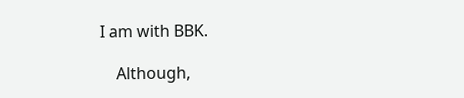I am with BBK.

    Although,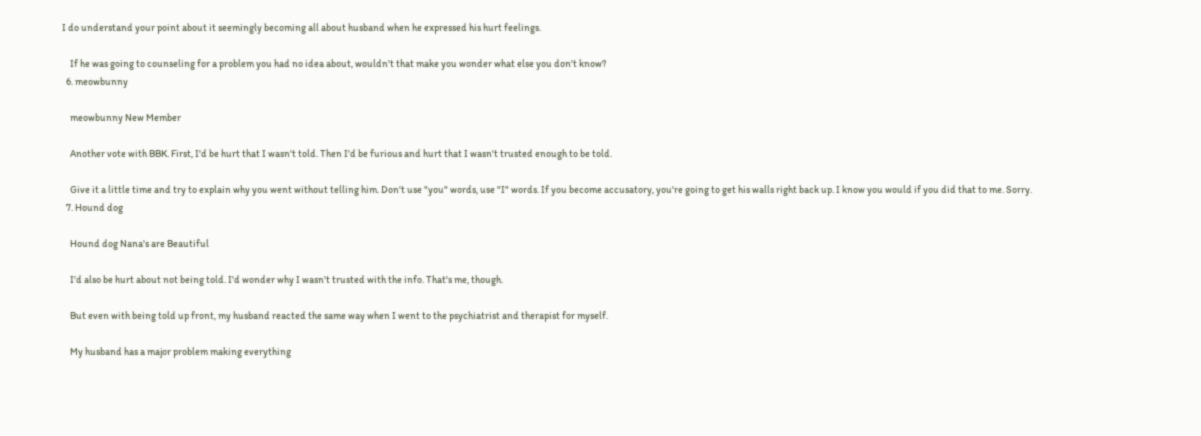I do understand your point about it seemingly becoming all about husband when he expressed his hurt feelings.

    If he was going to counseling for a problem you had no idea about, wouldn't that make you wonder what else you don't know?
  6. meowbunny

    meowbunny New Member

    Another vote with BBK. First, I'd be hurt that I wasn't told. Then I'd be furious and hurt that I wasn't trusted enough to be told.

    Give it a little time and try to explain why you went without telling him. Don't use "you" words, use "I" words. If you become accusatory, you're going to get his walls right back up. I know you would if you did that to me. Sorry.
  7. Hound dog

    Hound dog Nana's are Beautiful

    I'd also be hurt about not being told. I'd wonder why I wasn't trusted with the info. That's me, though.

    But even with being told up front, my husband reacted the same way when I went to the psychiatrist and therapist for myself.

    My husband has a major problem making everything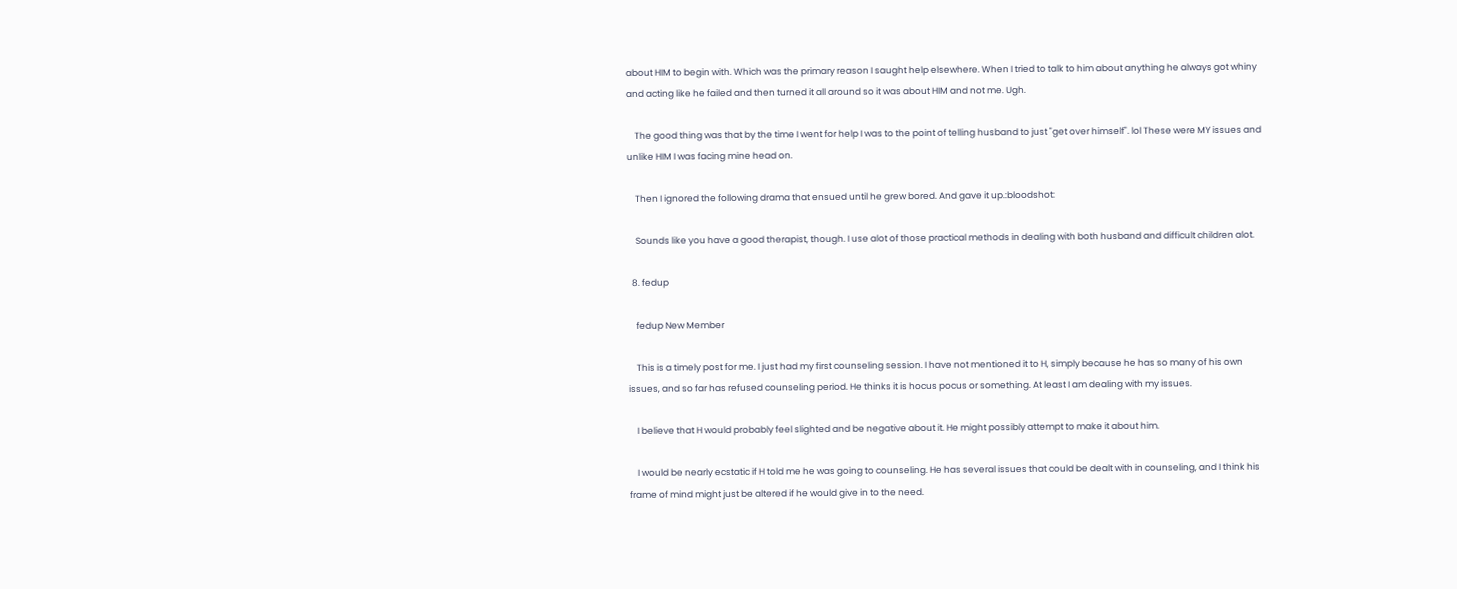about HIM to begin with. Which was the primary reason I saught help elsewhere. When I tried to talk to him about anything he always got whiny and acting like he failed and then turned it all around so it was about HIM and not me. Ugh.

    The good thing was that by the time I went for help I was to the point of telling husband to just "get over himself". lol These were MY issues and unlike HIM I was facing mine head on.

    Then I ignored the following drama that ensued until he grew bored. And gave it up.:bloodshot:

    Sounds like you have a good therapist, though. I use alot of those practical methods in dealing with both husband and difficult children alot.

  8. fedup

    fedup New Member

    This is a timely post for me. I just had my first counseling session. I have not mentioned it to H, simply because he has so many of his own issues, and so far has refused counseling period. He thinks it is hocus pocus or something. At least I am dealing with my issues.

    I believe that H would probably feel slighted and be negative about it. He might possibly attempt to make it about him.

    I would be nearly ecstatic if H told me he was going to counseling. He has several issues that could be dealt with in counseling, and I think his frame of mind might just be altered if he would give in to the need.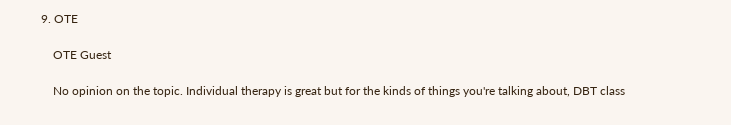9. OTE

    OTE Guest

    No opinion on the topic. Individual therapy is great but for the kinds of things you're talking about, DBT class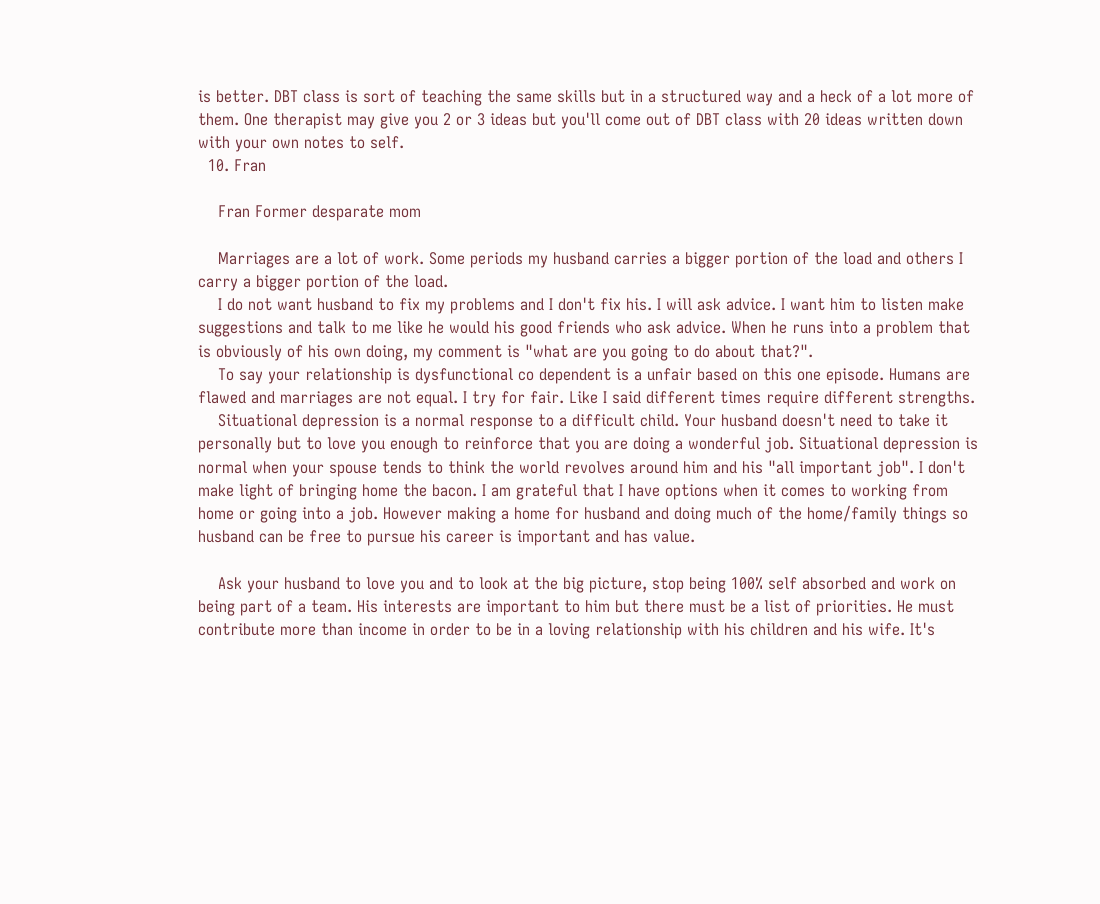is better. DBT class is sort of teaching the same skills but in a structured way and a heck of a lot more of them. One therapist may give you 2 or 3 ideas but you'll come out of DBT class with 20 ideas written down with your own notes to self.
  10. Fran

    Fran Former desparate mom

    Marriages are a lot of work. Some periods my husband carries a bigger portion of the load and others I carry a bigger portion of the load.
    I do not want husband to fix my problems and I don't fix his. I will ask advice. I want him to listen make suggestions and talk to me like he would his good friends who ask advice. When he runs into a problem that is obviously of his own doing, my comment is "what are you going to do about that?".
    To say your relationship is dysfunctional co dependent is a unfair based on this one episode. Humans are flawed and marriages are not equal. I try for fair. Like I said different times require different strengths.
    Situational depression is a normal response to a difficult child. Your husband doesn't need to take it personally but to love you enough to reinforce that you are doing a wonderful job. Situational depression is normal when your spouse tends to think the world revolves around him and his "all important job". I don't make light of bringing home the bacon. I am grateful that I have options when it comes to working from home or going into a job. However making a home for husband and doing much of the home/family things so husband can be free to pursue his career is important and has value.

    Ask your husband to love you and to look at the big picture, stop being 100% self absorbed and work on being part of a team. His interests are important to him but there must be a list of priorities. He must contribute more than income in order to be in a loving relationship with his children and his wife. It's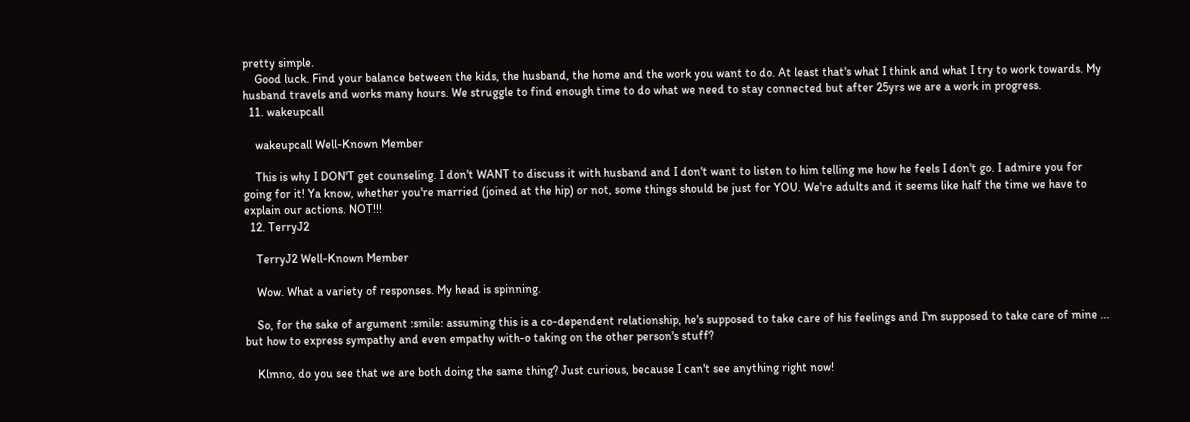pretty simple.
    Good luck. Find your balance between the kids, the husband, the home and the work you want to do. At least that's what I think and what I try to work towards. My husband travels and works many hours. We struggle to find enough time to do what we need to stay connected but after 25yrs we are a work in progress.
  11. wakeupcall

    wakeupcall Well-Known Member

    This is why I DON'T get counseling. I don't WANT to discuss it with husband and I don't want to listen to him telling me how he feels I don't go. I admire you for going for it! Ya know, whether you're married (joined at the hip) or not, some things should be just for YOU. We're adults and it seems like half the time we have to explain our actions. NOT!!!
  12. TerryJ2

    TerryJ2 Well-Known Member

    Wow. What a variety of responses. My head is spinning.

    So, for the sake of argument :smile: assuming this is a co-dependent relationship, he's supposed to take care of his feelings and I'm supposed to take care of mine ... but how to express sympathy and even empathy with-o taking on the other person's stuff?

    Klmno, do you see that we are both doing the same thing? Just curious, because I can't see anything right now!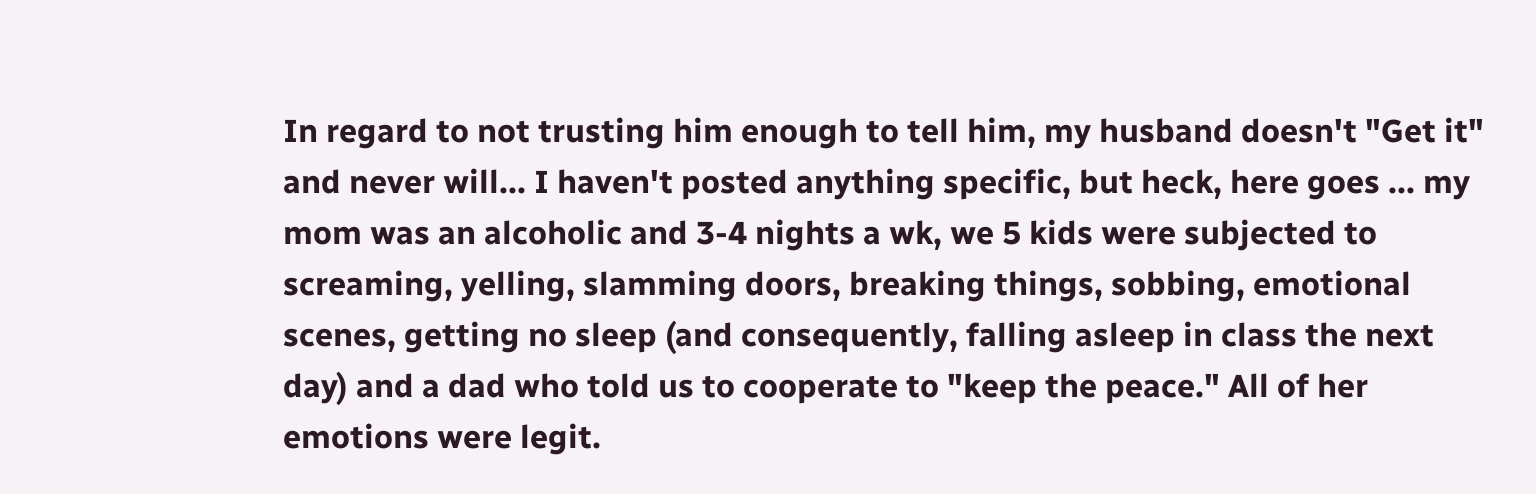In regard to not trusting him enough to tell him, my husband doesn't "Get it" and never will... I haven't posted anything specific, but heck, here goes ... my mom was an alcoholic and 3-4 nights a wk, we 5 kids were subjected to screaming, yelling, slamming doors, breaking things, sobbing, emotional scenes, getting no sleep (and consequently, falling asleep in class the next day) and a dad who told us to cooperate to "keep the peace." All of her emotions were legit.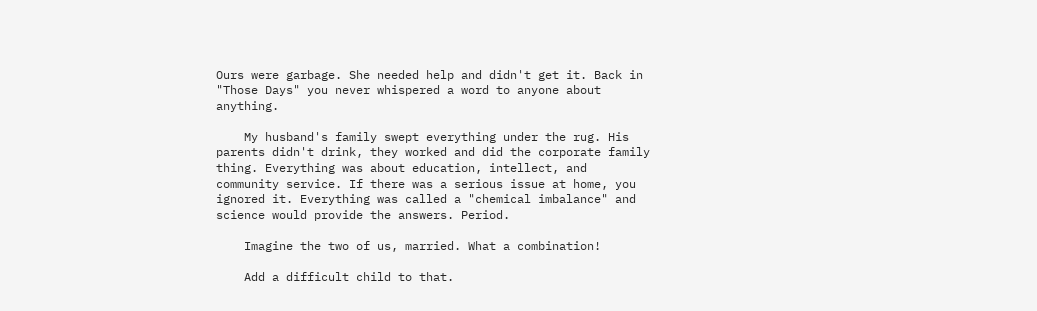Ours were garbage. She needed help and didn't get it. Back in "Those Days" you never whispered a word to anyone about anything.

    My husband's family swept everything under the rug. His parents didn't drink, they worked and did the corporate family thing. Everything was about education, intellect, and community service. If there was a serious issue at home, you ignored it. Everything was called a "chemical imbalance" and science would provide the answers. Period.

    Imagine the two of us, married. What a combination!

    Add a difficult child to that.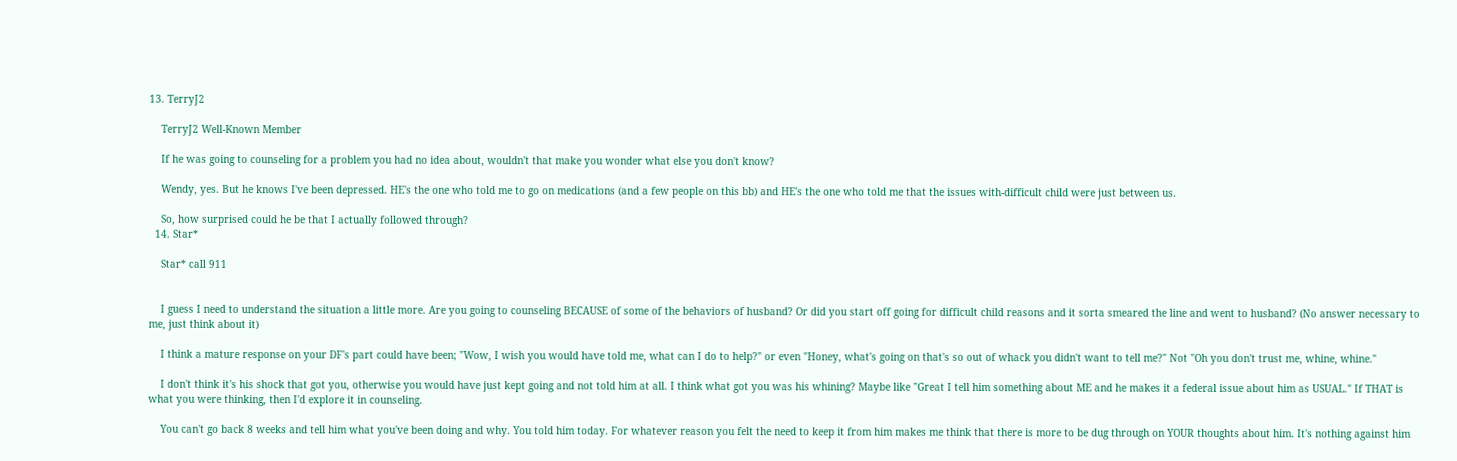13. TerryJ2

    TerryJ2 Well-Known Member

    If he was going to counseling for a problem you had no idea about, wouldn't that make you wonder what else you don't know?

    Wendy, yes. But he knows I've been depressed. HE's the one who told me to go on medications (and a few people on this bb) and HE's the one who told me that the issues with-difficult child were just between us.

    So, how surprised could he be that I actually followed through?
  14. Star*

    Star* call 911


    I guess I need to understand the situation a little more. Are you going to counseling BECAUSE of some of the behaviors of husband? Or did you start off going for difficult child reasons and it sorta smeared the line and went to husband? (No answer necessary to me, just think about it)

    I think a mature response on your DF's part could have been; "Wow, I wish you would have told me, what can I do to help?" or even "Honey, what's going on that's so out of whack you didn't want to tell me?" Not "Oh you don't trust me, whine, whine."

    I don't think it's his shock that got you, otherwise you would have just kept going and not told him at all. I think what got you was his whining? Maybe like "Great I tell him something about ME and he makes it a federal issue about him as USUAL." If THAT is what you were thinking, then I'd explore it in counseling.

    You can't go back 8 weeks and tell him what you've been doing and why. You told him today. For whatever reason you felt the need to keep it from him makes me think that there is more to be dug through on YOUR thoughts about him. It's nothing against him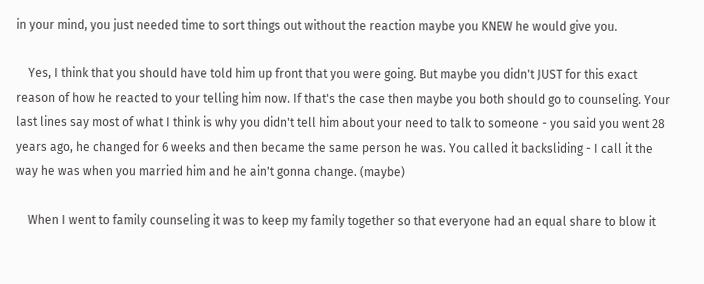in your mind, you just needed time to sort things out without the reaction maybe you KNEW he would give you.

    Yes, I think that you should have told him up front that you were going. But maybe you didn't JUST for this exact reason of how he reacted to your telling him now. If that's the case then maybe you both should go to counseling. Your last lines say most of what I think is why you didn't tell him about your need to talk to someone - you said you went 28 years ago, he changed for 6 weeks and then became the same person he was. You called it backsliding - I call it the way he was when you married him and he ain't gonna change. (maybe)

    When I went to family counseling it was to keep my family together so that everyone had an equal share to blow it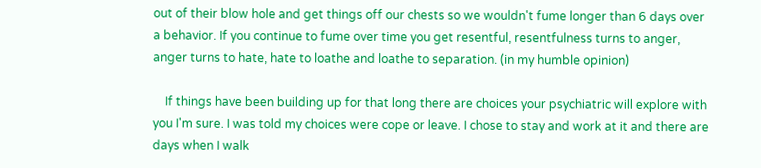out of their blow hole and get things off our chests so we wouldn't fume longer than 6 days over a behavior. If you continue to fume over time you get resentful, resentfulness turns to anger, anger turns to hate, hate to loathe and loathe to separation. (in my humble opinion)

    If things have been building up for that long there are choices your psychiatric will explore with you I'm sure. I was told my choices were cope or leave. I chose to stay and work at it and there are days when I walk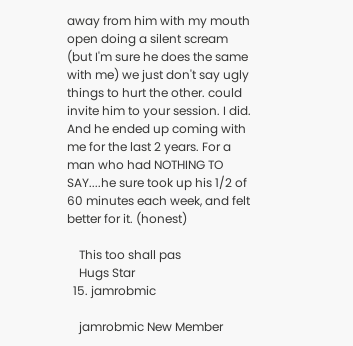away from him with my mouth open doing a silent scream (but I'm sure he does the same with me) we just don't say ugly things to hurt the other. could invite him to your session. I did. And he ended up coming with me for the last 2 years. For a man who had NOTHING TO SAY....he sure took up his 1/2 of 60 minutes each week, and felt better for it. (honest)

    This too shall pas
    Hugs Star
  15. jamrobmic

    jamrobmic New Member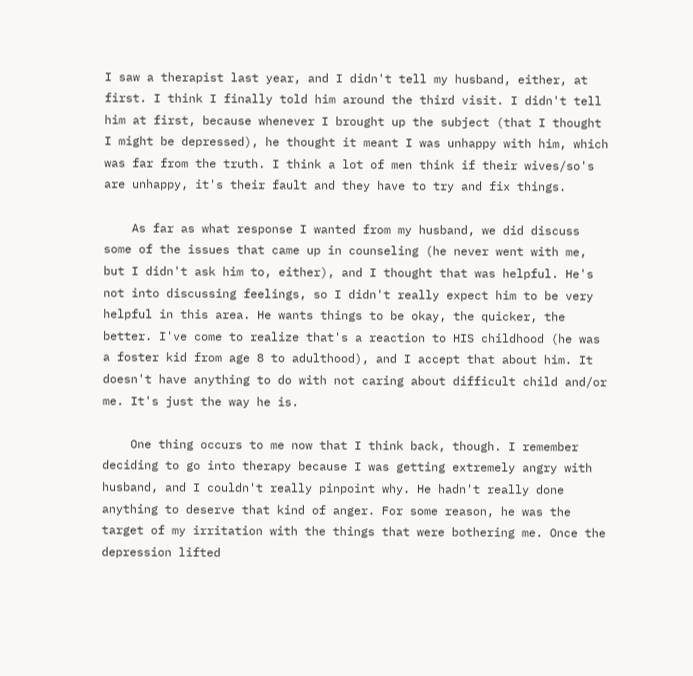I saw a therapist last year, and I didn't tell my husband, either, at first. I think I finally told him around the third visit. I didn't tell him at first, because whenever I brought up the subject (that I thought I might be depressed), he thought it meant I was unhappy with him, which was far from the truth. I think a lot of men think if their wives/so's are unhappy, it's their fault and they have to try and fix things.

    As far as what response I wanted from my husband, we did discuss some of the issues that came up in counseling (he never went with me, but I didn't ask him to, either), and I thought that was helpful. He's not into discussing feelings, so I didn't really expect him to be very helpful in this area. He wants things to be okay, the quicker, the better. I've come to realize that's a reaction to HIS childhood (he was a foster kid from age 8 to adulthood), and I accept that about him. It doesn't have anything to do with not caring about difficult child and/or me. It's just the way he is.

    One thing occurs to me now that I think back, though. I remember deciding to go into therapy because I was getting extremely angry with husband, and I couldn't really pinpoint why. He hadn't really done anything to deserve that kind of anger. For some reason, he was the target of my irritation with the things that were bothering me. Once the depression lifted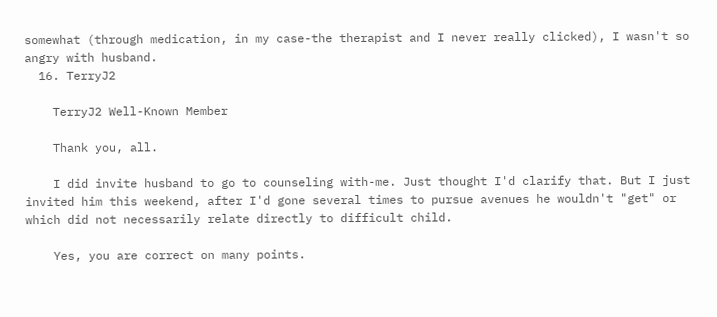somewhat (through medication, in my case-the therapist and I never really clicked), I wasn't so angry with husband.
  16. TerryJ2

    TerryJ2 Well-Known Member

    Thank you, all.

    I did invite husband to go to counseling with-me. Just thought I'd clarify that. But I just invited him this weekend, after I'd gone several times to pursue avenues he wouldn't "get" or which did not necessarily relate directly to difficult child.

    Yes, you are correct on many points.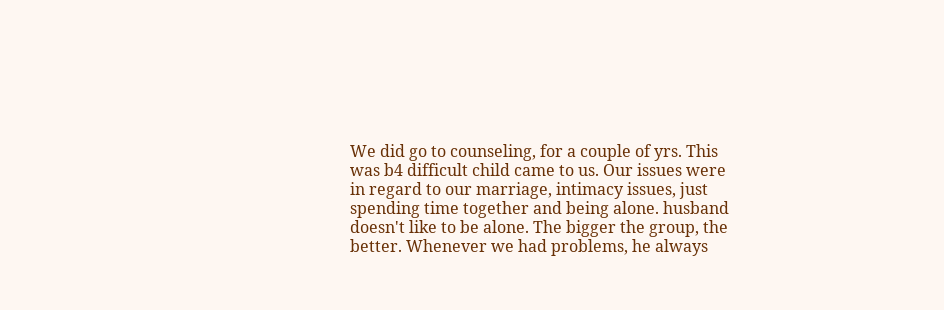We did go to counseling, for a couple of yrs. This was b4 difficult child came to us. Our issues were in regard to our marriage, intimacy issues, just spending time together and being alone. husband doesn't like to be alone. The bigger the group, the better. Whenever we had problems, he always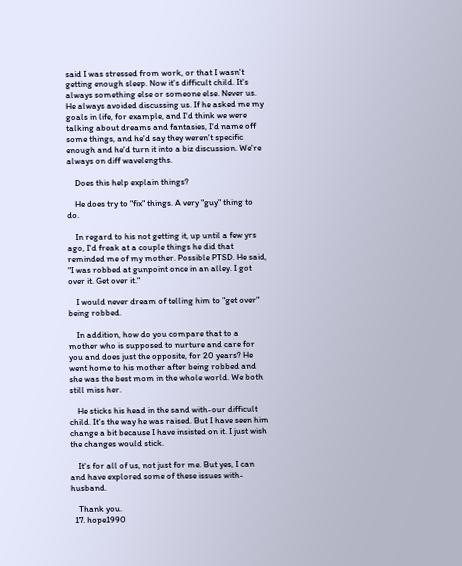said I was stressed from work, or that I wasn't getting enough sleep. Now it's difficult child. It's always something else or someone else. Never us. He always avoided discussing us. If he asked me my goals in life, for example, and I'd think we were talking about dreams and fantasies, I'd name off some things, and he'd say they weren't specific enough and he'd turn it into a biz discussion. We're always on diff wavelengths.

    Does this help explain things?

    He does try to "fix" things. A very "guy" thing to do.

    In regard to his not getting it, up until a few yrs ago, I'd freak at a couple things he did that reminded me of my mother. Possible PTSD. He said, "I was robbed at gunpoint once in an alley. I got over it. Get over it."

    I would never dream of telling him to "get over" being robbed.

    In addition, how do you compare that to a mother who is supposed to nurture and care for you and does just the opposite, for 20 years? He went home to his mother after being robbed and she was the best mom in the whole world. We both still miss her.

    He sticks his head in the sand with-our difficult child. It's the way he was raised. But I have seen him change a bit because I have insisted on it. I just wish the changes would stick.

    It's for all of us, not just for me. But yes, I can and have explored some of these issues with-husband.

    Thank you.
  17. hope1990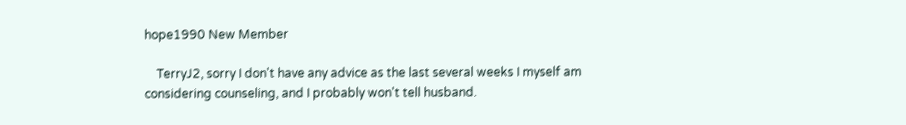hope1990 New Member

    TerryJ2, sorry I don't have any advice as the last several weeks I myself am considering counseling, and I probably won't tell husband.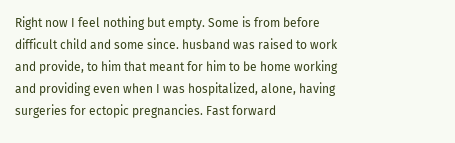Right now I feel nothing but empty. Some is from before difficult child and some since. husband was raised to work and provide, to him that meant for him to be home working and providing even when I was hospitalized, alone, having surgeries for ectopic pregnancies. Fast forward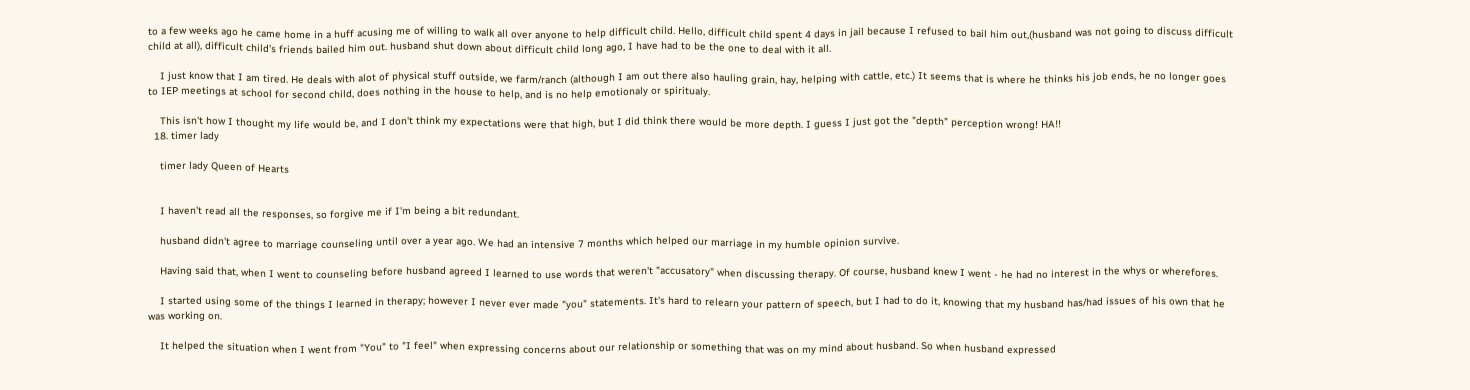to a few weeks ago he came home in a huff acusing me of willing to walk all over anyone to help difficult child. Hello, difficult child spent 4 days in jail because I refused to bail him out,(husband was not going to discuss difficult child at all), difficult child's friends bailed him out. husband shut down about difficult child long ago, I have had to be the one to deal with it all.

    I just know that I am tired. He deals with alot of physical stuff outside, we farm/ranch (although I am out there also hauling grain, hay, helping with cattle, etc.) It seems that is where he thinks his job ends, he no longer goes to IEP meetings at school for second child, does nothing in the house to help, and is no help emotionaly or spiritualy.

    This isn't how I thought my life would be, and I don't think my expectations were that high, but I did think there would be more depth. I guess I just got the "depth" perception wrong! HA!!
  18. timer lady

    timer lady Queen of Hearts


    I haven't read all the responses, so forgive me if I'm being a bit redundant.

    husband didn't agree to marriage counseling until over a year ago. We had an intensive 7 months which helped our marriage in my humble opinion survive.

    Having said that, when I went to counseling before husband agreed I learned to use words that weren't "accusatory" when discussing therapy. Of course, husband knew I went - he had no interest in the whys or wherefores.

    I started using some of the things I learned in therapy; however I never ever made "you" statements. It's hard to relearn your pattern of speech, but I had to do it, knowing that my husband has/had issues of his own that he was working on.

    It helped the situation when I went from "You" to "I feel" when expressing concerns about our relationship or something that was on my mind about husband. So when husband expressed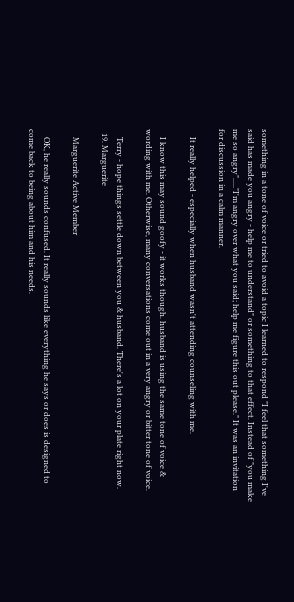something in a tone of voice or tried to avoid a topic I learned to respond "I feel that something I've said has made you angry - help me to understand" or something to that effect. Instead of "you make me so angry"....."I'm angry over what you said; help me figure this out please." It was an invitation for discussion in a calm manner.

    It really helped - especially when husband wasn't attending counseling with me.

    I know this may sound goofy - it works though. husband is using the same tone of voice & wording with me. Otherwise, many conversations come out in a very angry or bitter tone of voice.

    Terry - hope things settle down between you & husband. There's a lot on your plate right now.
  19. Marguerite

    Marguerite Active Member

    OK, he really sounds confused. It really sounds like everything he says or does is designed to come back to being about him and his needs.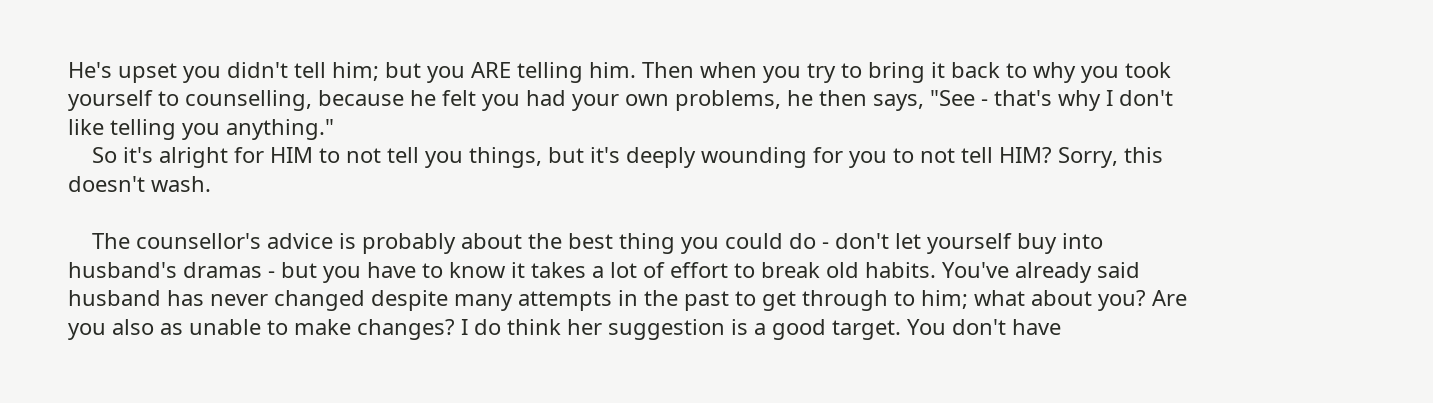He's upset you didn't tell him; but you ARE telling him. Then when you try to bring it back to why you took yourself to counselling, because he felt you had your own problems, he then says, "See - that's why I don't like telling you anything."
    So it's alright for HIM to not tell you things, but it's deeply wounding for you to not tell HIM? Sorry, this doesn't wash.

    The counsellor's advice is probably about the best thing you could do - don't let yourself buy into husband's dramas - but you have to know it takes a lot of effort to break old habits. You've already said husband has never changed despite many attempts in the past to get through to him; what about you? Are you also as unable to make changes? I do think her suggestion is a good target. You don't have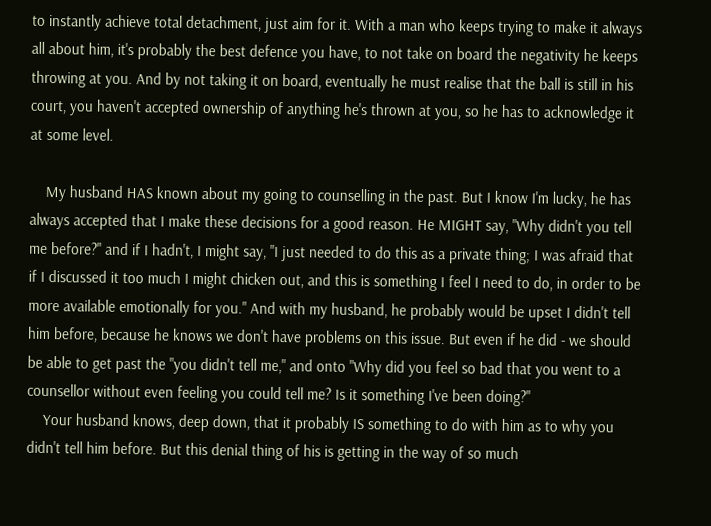to instantly achieve total detachment, just aim for it. With a man who keeps trying to make it always all about him, it's probably the best defence you have, to not take on board the negativity he keeps throwing at you. And by not taking it on board, eventually he must realise that the ball is still in his court, you haven't accepted ownership of anything he's thrown at you, so he has to acknowledge it at some level.

    My husband HAS known about my going to counselling in the past. But I know I'm lucky, he has always accepted that I make these decisions for a good reason. He MIGHT say, "Why didn't you tell me before?" and if I hadn't, I might say, "I just needed to do this as a private thing; I was afraid that if I discussed it too much I might chicken out, and this is something I feel I need to do, in order to be more available emotionally for you." And with my husband, he probably would be upset I didn't tell him before, because he knows we don't have problems on this issue. But even if he did - we should be able to get past the "you didn't tell me," and onto "Why did you feel so bad that you went to a counsellor without even feeling you could tell me? Is it something I've been doing?"
    Your husband knows, deep down, that it probably IS something to do with him as to why you didn't tell him before. But this denial thing of his is getting in the way of so much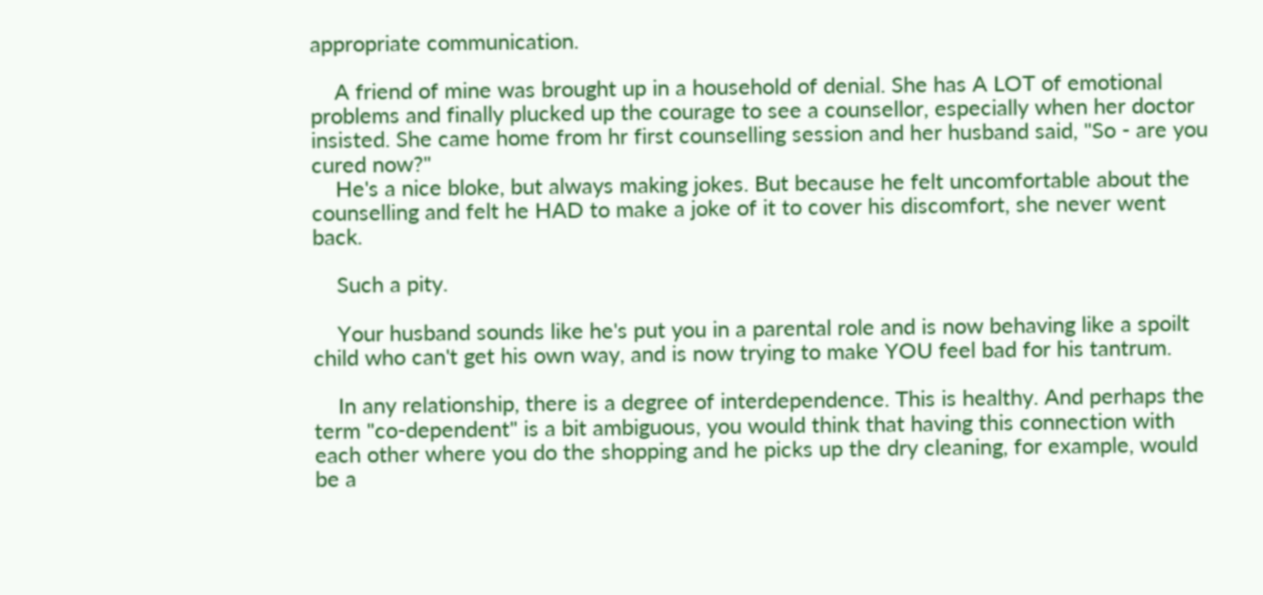appropriate communication.

    A friend of mine was brought up in a household of denial. She has A LOT of emotional problems and finally plucked up the courage to see a counsellor, especially when her doctor insisted. She came home from hr first counselling session and her husband said, "So - are you cured now?"
    He's a nice bloke, but always making jokes. But because he felt uncomfortable about the counselling and felt he HAD to make a joke of it to cover his discomfort, she never went back.

    Such a pity.

    Your husband sounds like he's put you in a parental role and is now behaving like a spoilt child who can't get his own way, and is now trying to make YOU feel bad for his tantrum.

    In any relationship, there is a degree of interdependence. This is healthy. And perhaps the term "co-dependent" is a bit ambiguous, you would think that having this connection with each other where you do the shopping and he picks up the dry cleaning, for example, would be a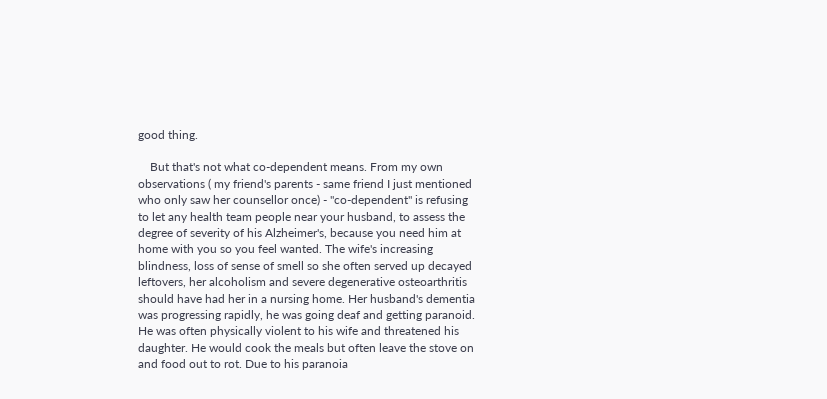good thing.

    But that's not what co-dependent means. From my own observations ( my friend's parents - same friend I just mentioned who only saw her counsellor once) - "co-dependent" is refusing to let any health team people near your husband, to assess the degree of severity of his Alzheimer's, because you need him at home with you so you feel wanted. The wife's increasing blindness, loss of sense of smell so she often served up decayed leftovers, her alcoholism and severe degenerative osteoarthritis should have had her in a nursing home. Her husband's dementia was progressing rapidly, he was going deaf and getting paranoid. He was often physically violent to his wife and threatened his daughter. He would cook the meals but often leave the stove on and food out to rot. Due to his paranoia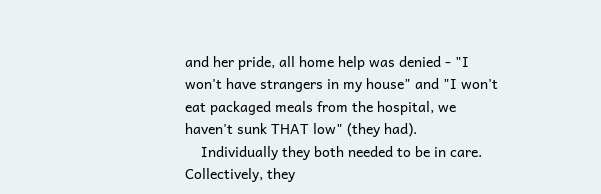and her pride, all home help was denied - "I won't have strangers in my house" and "I won't eat packaged meals from the hospital, we haven't sunk THAT low" (they had).
    Individually they both needed to be in care. Collectively, they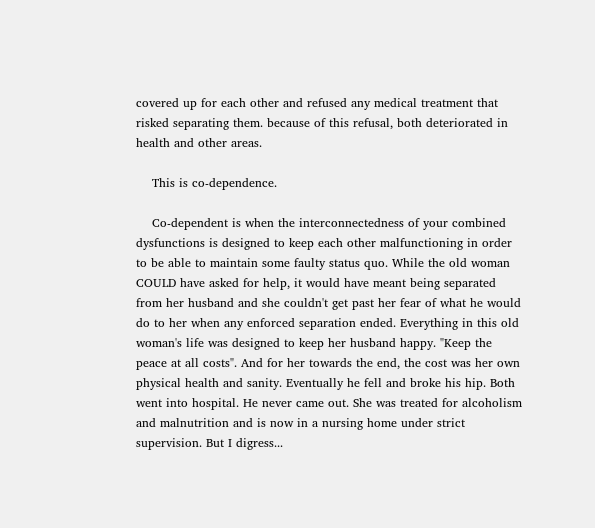covered up for each other and refused any medical treatment that risked separating them. because of this refusal, both deteriorated in health and other areas.

    This is co-dependence.

    Co-dependent is when the interconnectedness of your combined dysfunctions is designed to keep each other malfunctioning in order to be able to maintain some faulty status quo. While the old woman COULD have asked for help, it would have meant being separated from her husband and she couldn't get past her fear of what he would do to her when any enforced separation ended. Everything in this old woman's life was designed to keep her husband happy. "Keep the peace at all costs". And for her towards the end, the cost was her own physical health and sanity. Eventually he fell and broke his hip. Both went into hospital. He never came out. She was treated for alcoholism and malnutrition and is now in a nursing home under strict supervision. But I digress...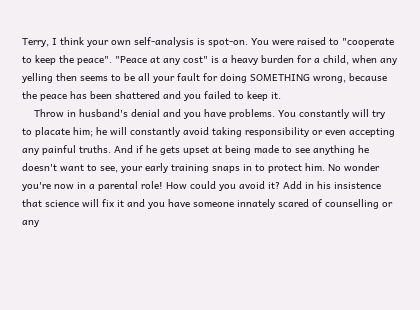Terry, I think your own self-analysis is spot-on. You were raised to "cooperate to keep the peace". "Peace at any cost" is a heavy burden for a child, when any yelling then seems to be all your fault for doing SOMETHING wrong, because the peace has been shattered and you failed to keep it.
    Throw in husband's denial and you have problems. You constantly will try to placate him; he will constantly avoid taking responsibility or even accepting any painful truths. And if he gets upset at being made to see anything he doesn't want to see, your early training snaps in to protect him. No wonder you're now in a parental role! How could you avoid it? Add in his insistence that science will fix it and you have someone innately scared of counselling or any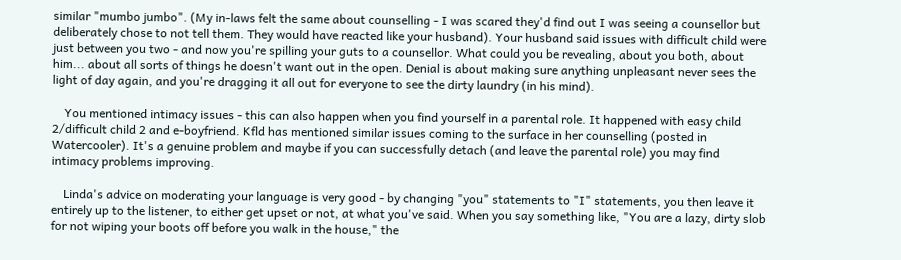similar "mumbo jumbo". (My in-laws felt the same about counselling - I was scared they'd find out I was seeing a counsellor but deliberately chose to not tell them. They would have reacted like your husband). Your husband said issues with difficult child were just between you two - and now you're spilling your guts to a counsellor. What could you be revealing, about you both, about him... about all sorts of things he doesn't want out in the open. Denial is about making sure anything unpleasant never sees the light of day again, and you're dragging it all out for everyone to see the dirty laundry (in his mind).

    You mentioned intimacy issues - this can also happen when you find yourself in a parental role. It happened with easy child 2/difficult child 2 and e-boyfriend. Kfld has mentioned similar issues coming to the surface in her counselling (posted in Watercooler). It's a genuine problem and maybe if you can successfully detach (and leave the parental role) you may find intimacy problems improving.

    Linda's advice on moderating your language is very good - by changing "you" statements to "I" statements, you then leave it entirely up to the listener, to either get upset or not, at what you've said. When you say something like, "You are a lazy, dirty slob for not wiping your boots off before you walk in the house," the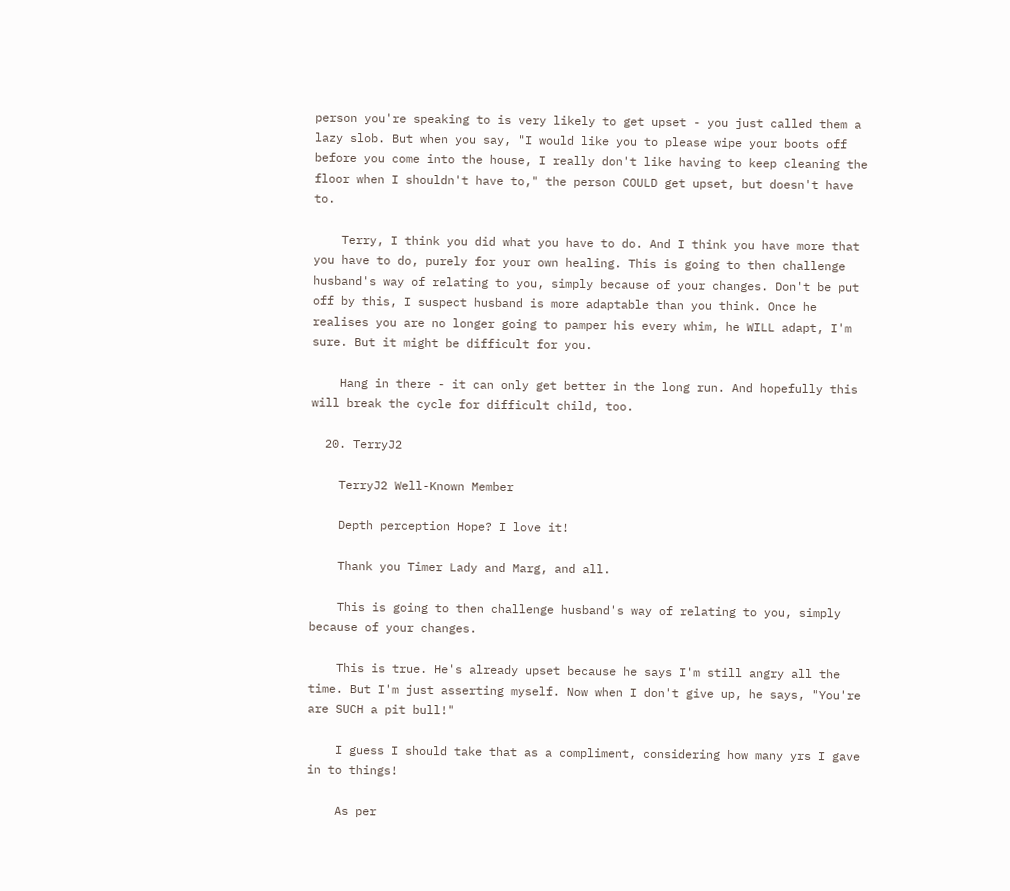person you're speaking to is very likely to get upset - you just called them a lazy slob. But when you say, "I would like you to please wipe your boots off before you come into the house, I really don't like having to keep cleaning the floor when I shouldn't have to," the person COULD get upset, but doesn't have to.

    Terry, I think you did what you have to do. And I think you have more that you have to do, purely for your own healing. This is going to then challenge husband's way of relating to you, simply because of your changes. Don't be put off by this, I suspect husband is more adaptable than you think. Once he realises you are no longer going to pamper his every whim, he WILL adapt, I'm sure. But it might be difficult for you.

    Hang in there - it can only get better in the long run. And hopefully this will break the cycle for difficult child, too.

  20. TerryJ2

    TerryJ2 Well-Known Member

    Depth perception Hope? I love it!

    Thank you Timer Lady and Marg, and all.

    This is going to then challenge husband's way of relating to you, simply because of your changes.

    This is true. He's already upset because he says I'm still angry all the time. But I'm just asserting myself. Now when I don't give up, he says, "You're are SUCH a pit bull!"

    I guess I should take that as a compliment, considering how many yrs I gave in to things!

    As per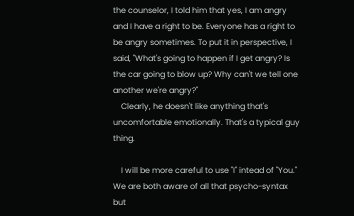the counselor, I told him that yes, I am angry and I have a right to be. Everyone has a right to be angry sometimes. To put it in perspective, I said, "What's going to happen if I get angry? Is the car going to blow up? Why can't we tell one another we're angry?"
    Clearly, he doesn't like anything that's uncomfortable emotionally. That's a typical guy thing.

    I will be more careful to use "I" intead of "You." We are both aware of all that psycho-syntax but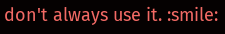don't always use it. :smile: